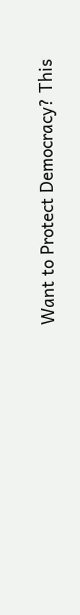Want to Protect Democracy? This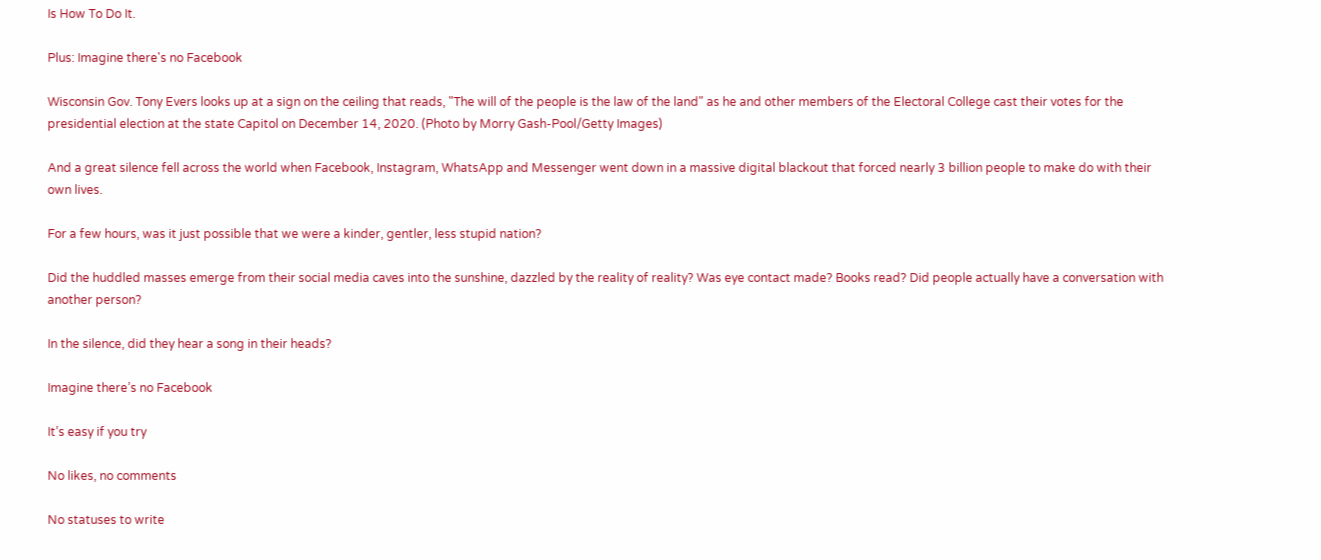Is How To Do It.

Plus: Imagine there's no Facebook

Wisconsin Gov. Tony Evers looks up at a sign on the ceiling that reads, "The will of the people is the law of the land" as he and other members of the Electoral College cast their votes for the presidential election at the state Capitol on December 14, 2020. (Photo by Morry Gash-Pool/Getty Images)

And a great silence fell across the world when Facebook, Instagram, WhatsApp and Messenger went down in a massive digital blackout that forced nearly 3 billion people to make do with their own lives.

For a few hours, was it just possible that we were a kinder, gentler, less stupid nation?

Did the huddled masses emerge from their social media caves into the sunshine, dazzled by the reality of reality? Was eye contact made? Books read? Did people actually have a conversation with another person?

In the silence, did they hear a song in their heads?

Imagine there’s no Facebook

It’s easy if you try

No likes, no comments

No statuses to write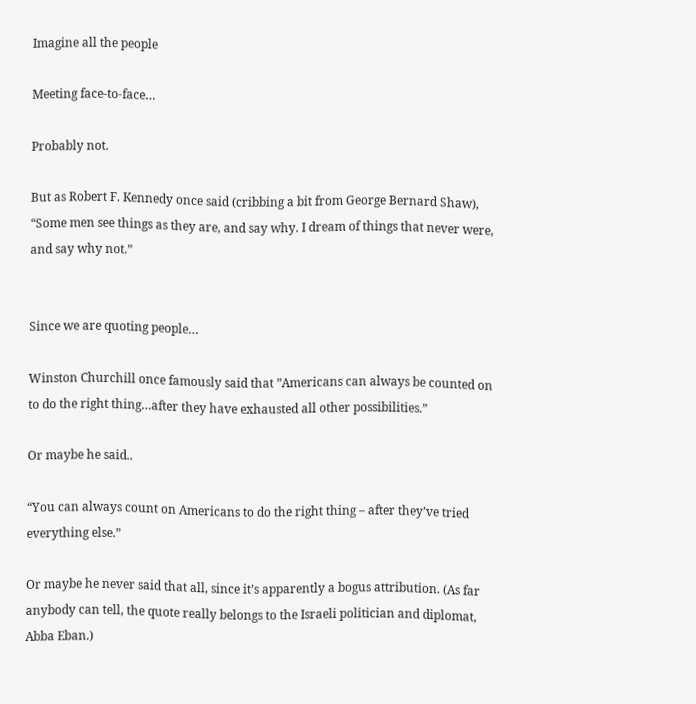Imagine all the people

Meeting face-to-face…

Probably not.

But as Robert F. Kennedy once said (cribbing a bit from George Bernard Shaw), “Some men see things as they are, and say why. I dream of things that never were, and say why not.”


Since we are quoting people…

Winston Churchill once famously said that ”Americans can always be counted on to do the right thing…after they have exhausted all other possibilities.”

Or maybe he said..

“You can always count on Americans to do the right thing – after they’ve tried everything else.”

Or maybe he never said that all, since it’s apparently a bogus attribution. (As far anybody can tell, the quote really belongs to the Israeli politician and diplomat, Abba Eban.)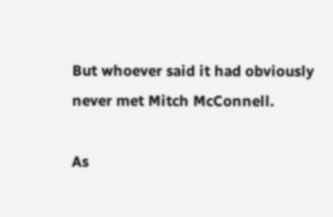But whoever said it had obviously never met Mitch McConnell.

As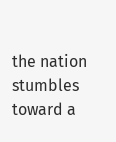the nation stumbles toward a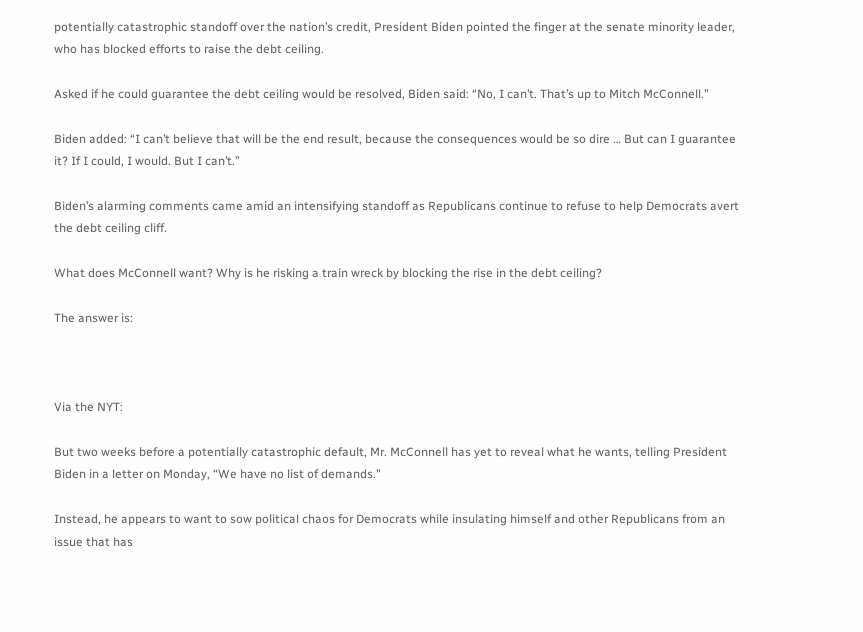potentially catastrophic standoff over the nation’s credit, President Biden pointed the finger at the senate minority leader, who has blocked efforts to raise the debt ceiling.

Asked if he could guarantee the debt ceiling would be resolved, Biden said: “No, I can’t. That’s up to Mitch McConnell.”

Biden added: “I can’t believe that will be the end result, because the consequences would be so dire … But can I guarantee it? If I could, I would. But I can’t.”

Biden’s alarming comments came amid an intensifying standoff as Republicans continue to refuse to help Democrats avert the debt ceiling cliff.

What does McConnell want? Why is he risking a train wreck by blocking the rise in the debt ceiling?

The answer is:



Via the NYT:

But two weeks before a potentially catastrophic default, Mr. McConnell has yet to reveal what he wants, telling President Biden in a letter on Monday, “We have no list of demands.”

Instead, he appears to want to sow political chaos for Democrats while insulating himself and other Republicans from an issue that has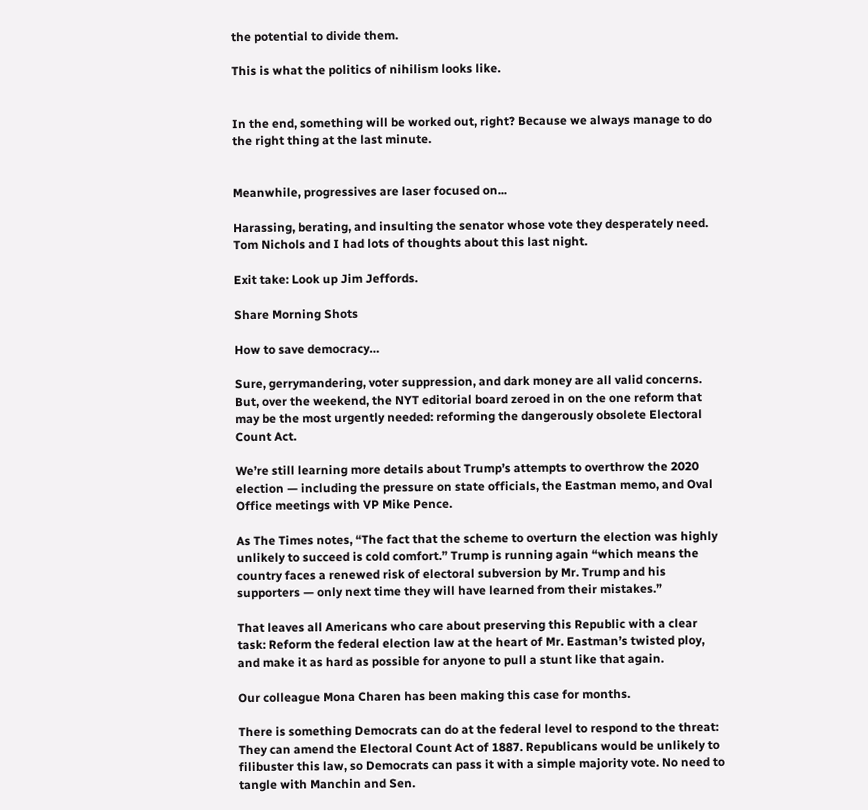the potential to divide them.

This is what the politics of nihilism looks like.


In the end, something will be worked out, right? Because we always manage to do the right thing at the last minute.


Meanwhile, progressives are laser focused on...

Harassing, berating, and insulting the senator whose vote they desperately need. Tom Nichols and I had lots of thoughts about this last night.

Exit take: Look up Jim Jeffords.

Share Morning Shots

How to save democracy…

Sure, gerrymandering, voter suppression, and dark money are all valid concerns. But, over the weekend, the NYT editorial board zeroed in on the one reform that may be the most urgently needed: reforming the dangerously obsolete Electoral Count Act.

We’re still learning more details about Trump’s attempts to overthrow the 2020 election — including the pressure on state officials, the Eastman memo, and Oval Office meetings with VP Mike Pence.

As The Times notes, “The fact that the scheme to overturn the election was highly unlikely to succeed is cold comfort.” Trump is running again “which means the country faces a renewed risk of electoral subversion by Mr. Trump and his supporters — only next time they will have learned from their mistakes.”

That leaves all Americans who care about preserving this Republic with a clear task: Reform the federal election law at the heart of Mr. Eastman’s twisted ploy, and make it as hard as possible for anyone to pull a stunt like that again.

Our colleague Mona Charen has been making this case for months.

There is something Democrats can do at the federal level to respond to the threat: They can amend the Electoral Count Act of 1887. Republicans would be unlikely to filibuster this law, so Democrats can pass it with a simple majority vote. No need to tangle with Manchin and Sen.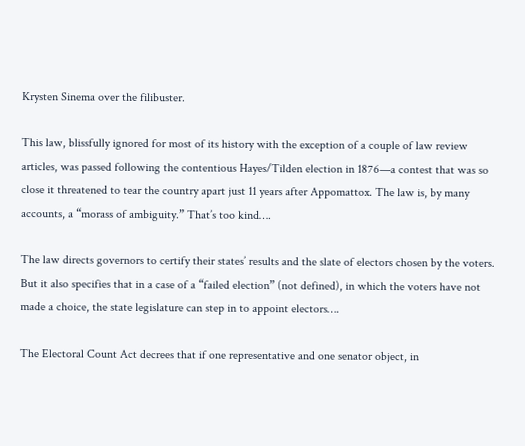Krysten Sinema over the filibuster.

This law, blissfully ignored for most of its history with the exception of a couple of law review articles, was passed following the contentious Hayes/Tilden election in 1876—a contest that was so close it threatened to tear the country apart just 11 years after Appomattox. The law is, by many accounts, a “morass of ambiguity.” That’s too kind….

The law directs governors to certify their states’ results and the slate of electors chosen by the voters. But it also specifies that in a case of a “failed election” (not defined), in which the voters have not made a choice, the state legislature can step in to appoint electors….

The Electoral Count Act decrees that if one representative and one senator object, in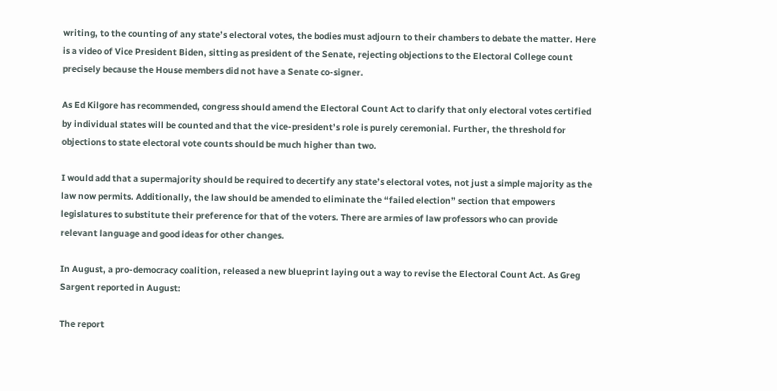writing, to the counting of any state’s electoral votes, the bodies must adjourn to their chambers to debate the matter. Here is a video of Vice President Biden, sitting as president of the Senate, rejecting objections to the Electoral College count precisely because the House members did not have a Senate co-signer.

As Ed Kilgore has recommended, congress should amend the Electoral Count Act to clarify that only electoral votes certified by individual states will be counted and that the vice-president’s role is purely ceremonial. Further, the threshold for objections to state electoral vote counts should be much higher than two.

I would add that a supermajority should be required to decertify any state’s electoral votes, not just a simple majority as the law now permits. Additionally, the law should be amended to eliminate the “failed election” section that empowers legislatures to substitute their preference for that of the voters. There are armies of law professors who can provide relevant language and good ideas for other changes.

In August, a pro-democracy coalition, released a new blueprint laying out a way to revise the Electoral Count Act. As Greg Sargent reported in August:

The report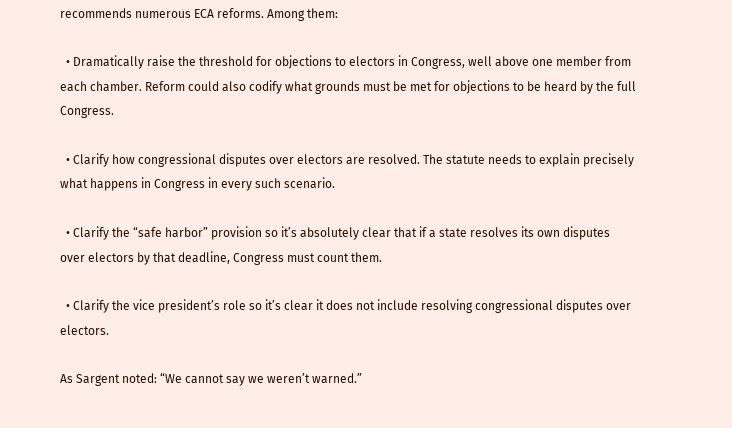recommends numerous ECA reforms. Among them:

  • Dramatically raise the threshold for objections to electors in Congress, well above one member from each chamber. Reform could also codify what grounds must be met for objections to be heard by the full Congress.

  • Clarify how congressional disputes over electors are resolved. The statute needs to explain precisely what happens in Congress in every such scenario.

  • Clarify the “safe harbor” provision so it’s absolutely clear that if a state resolves its own disputes over electors by that deadline, Congress must count them.

  • Clarify the vice president’s role so it’s clear it does not include resolving congressional disputes over electors.

As Sargent noted: “We cannot say we weren’t warned.”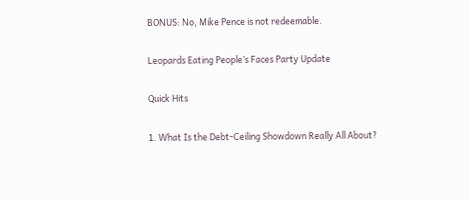BONUS: No, Mike Pence is not redeemable.

Leopards Eating People’s Faces Party Update

Quick Hits

1. What Is the Debt-Ceiling Showdown Really All About?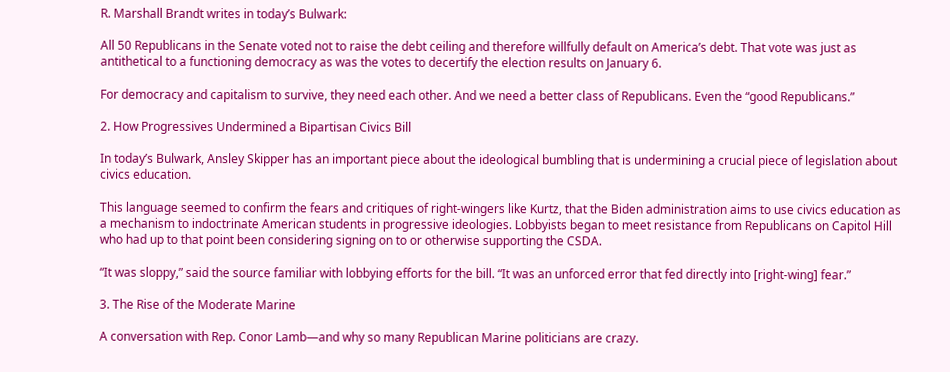R. Marshall Brandt writes in today’s Bulwark:

All 50 Republicans in the Senate voted not to raise the debt ceiling and therefore willfully default on America’s debt. That vote was just as antithetical to a functioning democracy as was the votes to decertify the election results on January 6.

For democracy and capitalism to survive, they need each other. And we need a better class of Republicans. Even the “good Republicans.”

2. How Progressives Undermined a Bipartisan Civics Bill

In today’s Bulwark, Ansley Skipper has an important piece about the ideological bumbling that is undermining a crucial piece of legislation about civics education.

This language seemed to confirm the fears and critiques of right-wingers like Kurtz, that the Biden administration aims to use civics education as a mechanism to indoctrinate American students in progressive ideologies. Lobbyists began to meet resistance from Republicans on Capitol Hill who had up to that point been considering signing on to or otherwise supporting the CSDA.

“It was sloppy,” said the source familiar with lobbying efforts for the bill. “It was an unforced error that fed directly into [right-wing] fear.”

3. The Rise of the Moderate Marine

A conversation with Rep. Conor Lamb—and why so many Republican Marine politicians are crazy.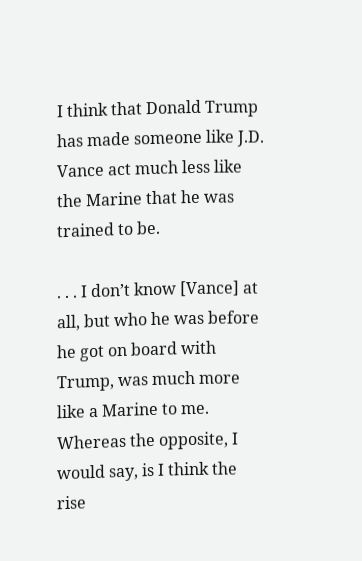I think that Donald Trump has made someone like J.D. Vance act much less like the Marine that he was trained to be.

. . . I don’t know [Vance] at all, but who he was before he got on board with Trump, was much more like a Marine to me. Whereas the opposite, I would say, is I think the rise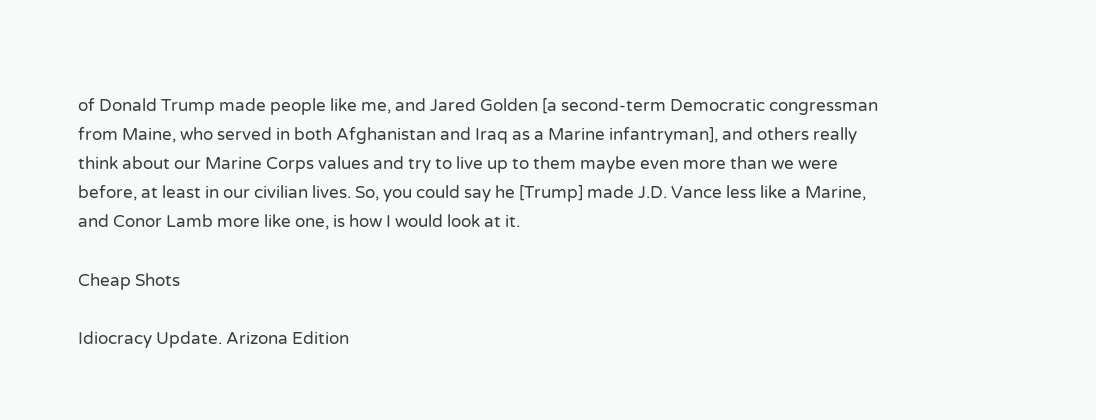of Donald Trump made people like me, and Jared Golden [a second-term Democratic congressman from Maine, who served in both Afghanistan and Iraq as a Marine infantryman], and others really think about our Marine Corps values and try to live up to them maybe even more than we were before, at least in our civilian lives. So, you could say he [Trump] made J.D. Vance less like a Marine, and Conor Lamb more like one, is how I would look at it.

Cheap Shots

Idiocracy Update. Arizona Edition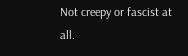Not creepy or fascist at all.